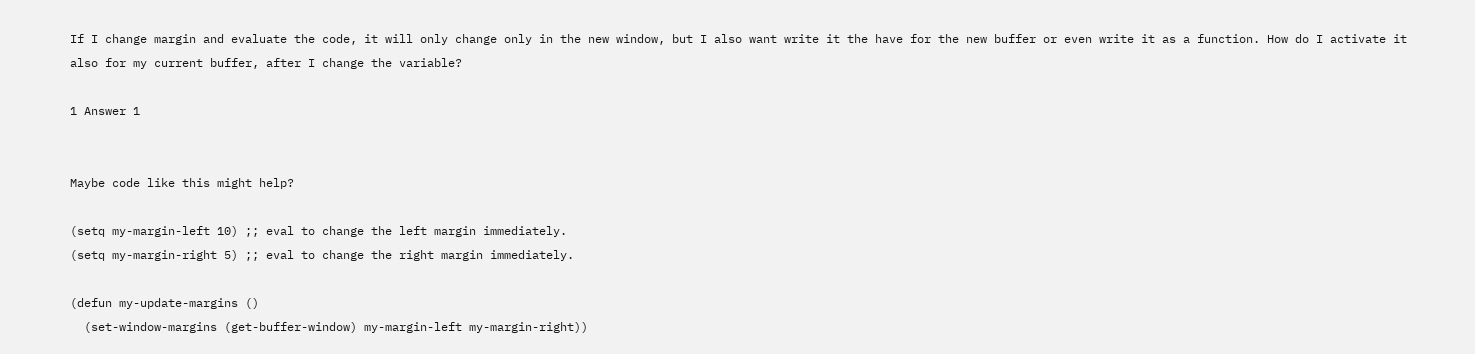If I change margin and evaluate the code, it will only change only in the new window, but I also want write it the have for the new buffer or even write it as a function. How do I activate it also for my current buffer, after I change the variable?

1 Answer 1


Maybe code like this might help?

(setq my-margin-left 10) ;; eval to change the left margin immediately.
(setq my-margin-right 5) ;; eval to change the right margin immediately.

(defun my-update-margins ()
  (set-window-margins (get-buffer-window) my-margin-left my-margin-right))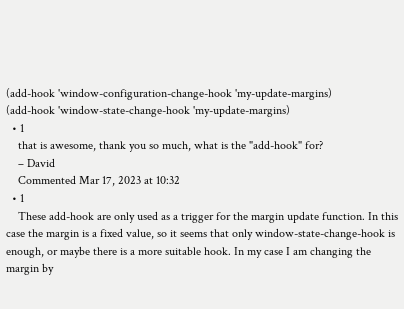(add-hook 'window-configuration-change-hook 'my-update-margins)
(add-hook 'window-state-change-hook 'my-update-margins)
  • 1
    that is awesome, thank you so much, what is the "add-hook" for?
    – David
    Commented Mar 17, 2023 at 10:32
  • 1
    These add-hook are only used as a trigger for the margin update function. In this case the margin is a fixed value, so it seems that only window-state-change-hook is enough, or maybe there is a more suitable hook. In my case I am changing the margin by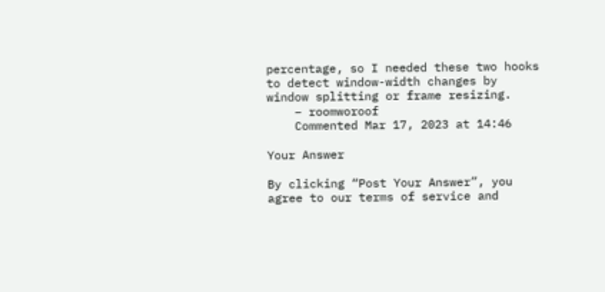percentage, so I needed these two hooks to detect window-width changes by window splitting or frame resizing.
    – roomworoof
    Commented Mar 17, 2023 at 14:46

Your Answer

By clicking “Post Your Answer”, you agree to our terms of service and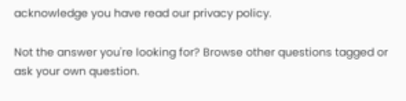acknowledge you have read our privacy policy.

Not the answer you're looking for? Browse other questions tagged or ask your own question.